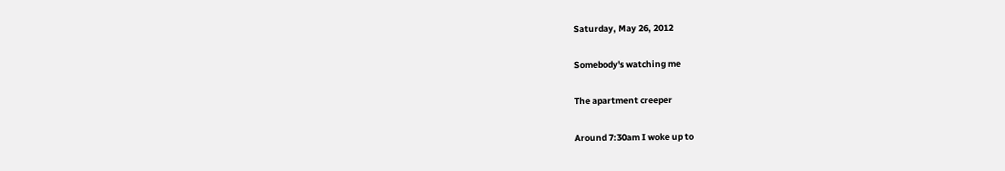Saturday, May 26, 2012

Somebody's watching me

The apartment creeper

Around 7:30am I woke up to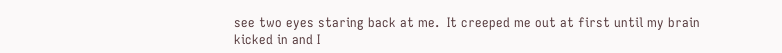see two eyes staring back at me.  It creeped me out at first until my brain kicked in and I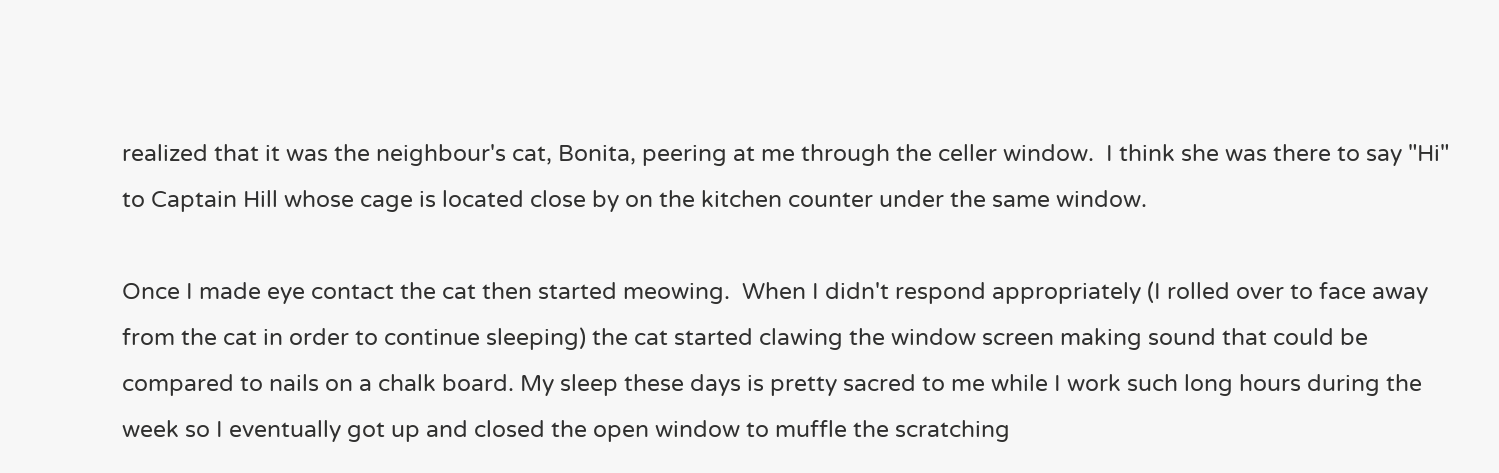realized that it was the neighbour's cat, Bonita, peering at me through the celler window.  I think she was there to say "Hi" to Captain Hill whose cage is located close by on the kitchen counter under the same window.

Once I made eye contact the cat then started meowing.  When I didn't respond appropriately (I rolled over to face away from the cat in order to continue sleeping) the cat started clawing the window screen making sound that could be compared to nails on a chalk board. My sleep these days is pretty sacred to me while I work such long hours during the week so I eventually got up and closed the open window to muffle the scratching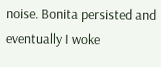noise. Bonita persisted and eventually I woke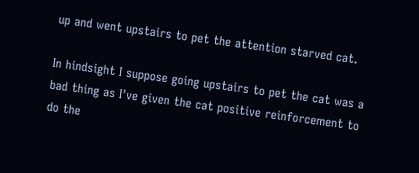up and went upstairs to pet the attention starved cat.

In hindsight I suppose going upstairs to pet the cat was a bad thing as I've given the cat positive reinforcement to do the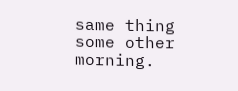same thing some other morning.